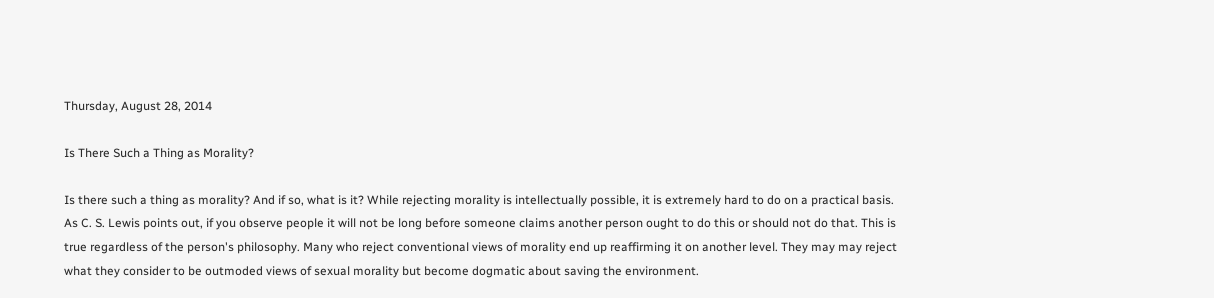Thursday, August 28, 2014

Is There Such a Thing as Morality?

Is there such a thing as morality? And if so, what is it? While rejecting morality is intellectually possible, it is extremely hard to do on a practical basis. As C. S. Lewis points out, if you observe people it will not be long before someone claims another person ought to do this or should not do that. This is true regardless of the person's philosophy. Many who reject conventional views of morality end up reaffirming it on another level. They may may reject what they consider to be outmoded views of sexual morality but become dogmatic about saving the environment.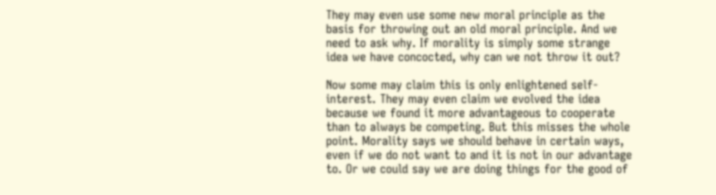They may even use some new moral principle as the basis for throwing out an old moral principle. And we need to ask why. If morality is simply some strange idea we have concocted, why can we not throw it out?

Now some may claim this is only enlightened self-interest. They may even claim we evolved the idea because we found it more advantageous to cooperate than to always be competing. But this misses the whole point. Morality says we should behave in certain ways, even if we do not want to and it is not in our advantage to. Or we could say we are doing things for the good of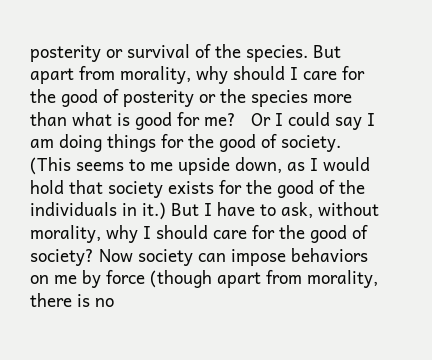posterity or survival of the species. But apart from morality, why should I care for the good of posterity or the species more than what is good for me?   Or I could say I am doing things for the good of society. (This seems to me upside down, as I would hold that society exists for the good of the individuals in it.) But I have to ask, without morality, why I should care for the good of society? Now society can impose behaviors on me by force (though apart from morality, there is no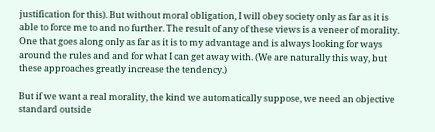justification for this). But without moral obligation, I will obey society only as far as it is able to force me to and no further. The result of any of these views is a veneer of morality. One that goes along only as far as it is to my advantage and is always looking for ways around the rules and and for what I can get away with. (We are naturally this way, but these approaches greatly increase the tendency.)

But if we want a real morality, the kind we automatically suppose, we need an objective standard outside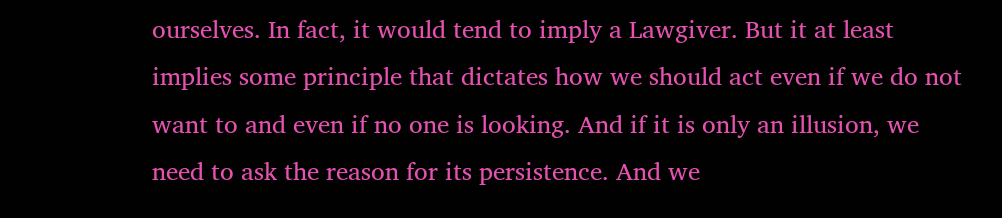ourselves. In fact, it would tend to imply a Lawgiver. But it at least implies some principle that dictates how we should act even if we do not want to and even if no one is looking. And if it is only an illusion, we need to ask the reason for its persistence. And we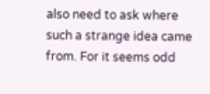also need to ask where such a strange idea came from. For it seems odd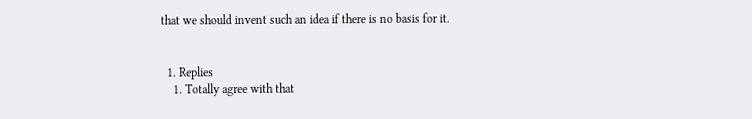that we should invent such an idea if there is no basis for it.


  1. Replies
    1. Totally agree with that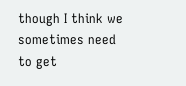though I think we sometimes need to get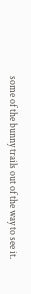some of the bunny trails out of the way to see it.